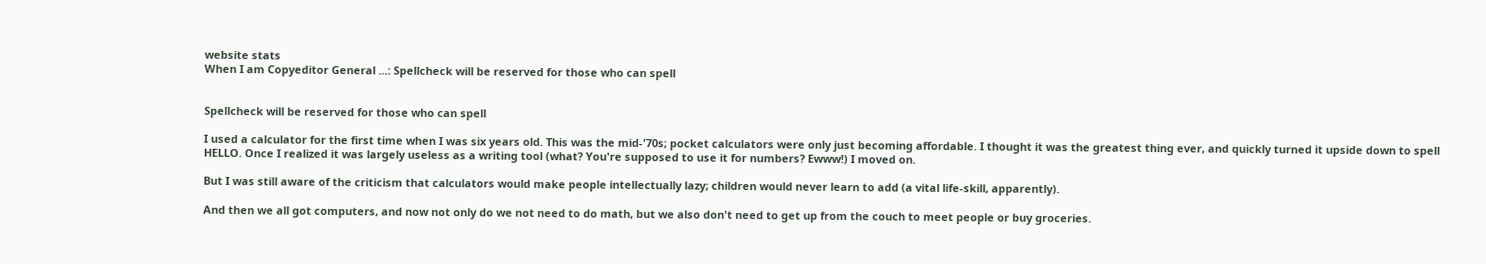website stats
When I am Copyeditor General ...: Spellcheck will be reserved for those who can spell


Spellcheck will be reserved for those who can spell

I used a calculator for the first time when I was six years old. This was the mid-'70s; pocket calculators were only just becoming affordable. I thought it was the greatest thing ever, and quickly turned it upside down to spell HELLO. Once I realized it was largely useless as a writing tool (what? You're supposed to use it for numbers? Ewww!) I moved on.

But I was still aware of the criticism that calculators would make people intellectually lazy; children would never learn to add (a vital life-skill, apparently).

And then we all got computers, and now not only do we not need to do math, but we also don't need to get up from the couch to meet people or buy groceries.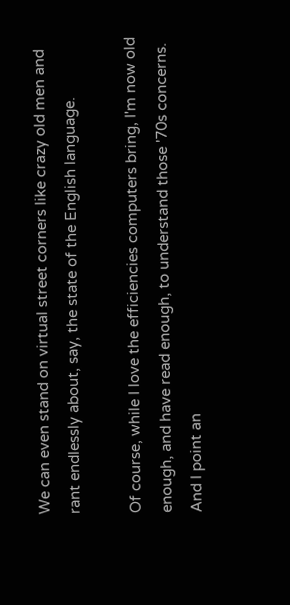We can even stand on virtual street corners like crazy old men and rant endlessly about, say, the state of the English language.

Of course, while I love the efficiencies computers bring, I'm now old enough, and have read enough, to understand those '70s concerns. And I point an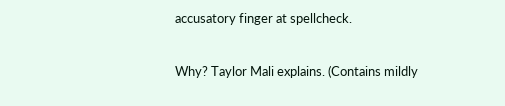accusatory finger at spellcheck.

Why? Taylor Mali explains. (Contains mildly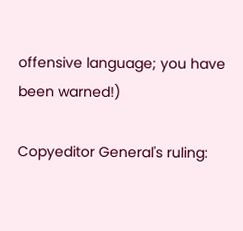offensive language; you have been warned!)

Copyeditor General's ruling: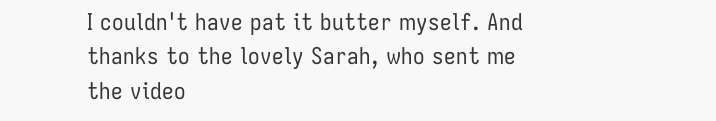I couldn't have pat it butter myself. And thanks to the lovely Sarah, who sent me the video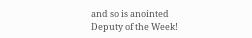and so is anointed Deputy of the Week!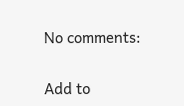No comments:

Add to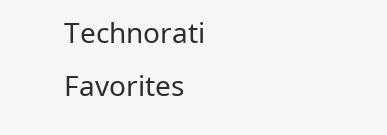Technorati Favorites